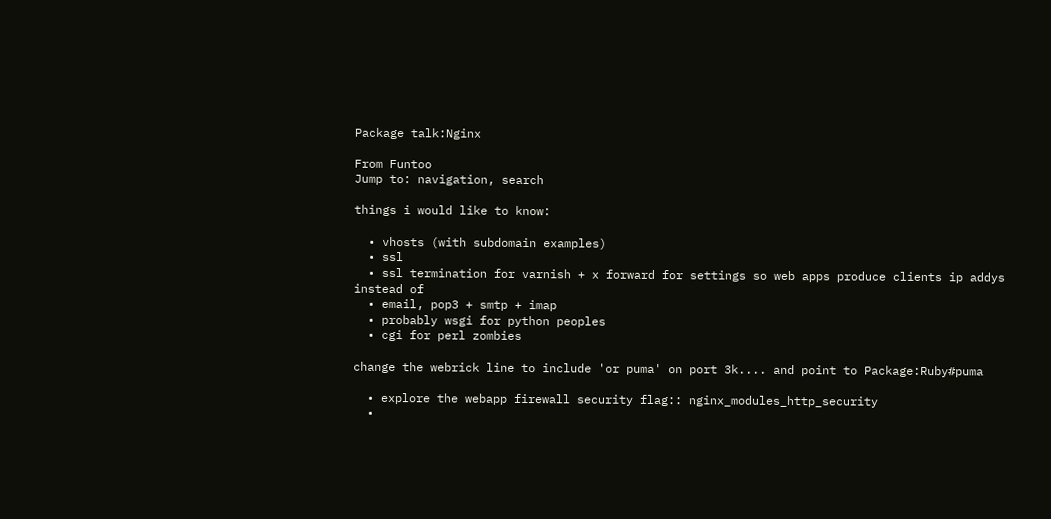Package talk:Nginx

From Funtoo
Jump to: navigation, search

things i would like to know:

  • vhosts (with subdomain examples)
  • ssl
  • ssl termination for varnish + x forward for settings so web apps produce clients ip addys instead of
  • email, pop3 + smtp + imap
  • probably wsgi for python peoples
  • cgi for perl zombies

change the webrick line to include 'or puma' on port 3k.... and point to Package:Ruby#puma

  • explore the webapp firewall security flag:: nginx_modules_http_security
  •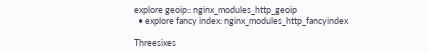explore geoip:: nginx_modules_http_geoip
  • explore fancy index: nginx_modules_http_fancyindex

Threesixes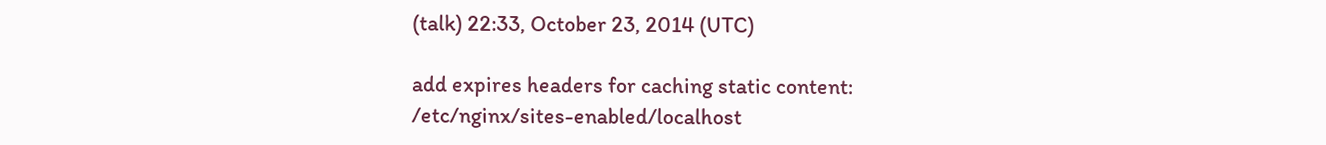(talk) 22:33, October 23, 2014 (UTC)

add expires headers for caching static content: /etc/nginx/sites-enabled/localhost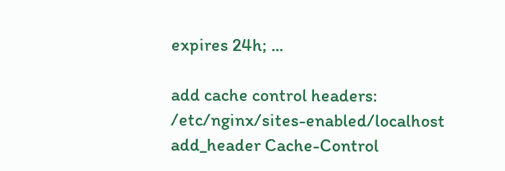expires 24h; ...

add cache control headers: /etc/nginx/sites-enabled/localhost add_header Cache-Control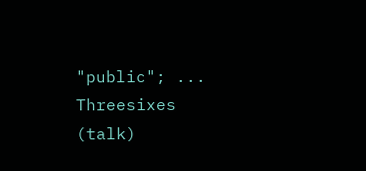"public"; ... Threesixes (talk)